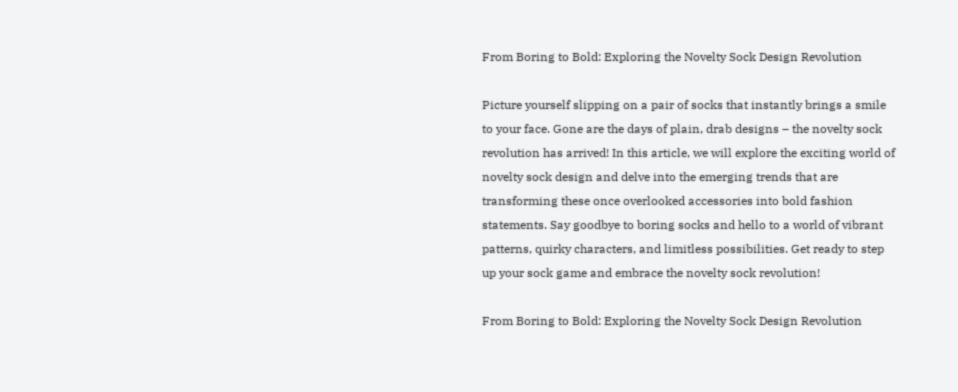From Boring to Bold: Exploring the Novelty Sock Design Revolution

Picture yourself slipping on a pair of socks that instantly brings a smile to your face. Gone are the days of plain, drab designs – the novelty sock revolution has arrived! In this article, we will explore the exciting world of novelty sock design and delve into the emerging trends that are transforming these once overlooked accessories into bold fashion statements. Say goodbye to boring socks and hello to a world of vibrant patterns, quirky characters, and limitless possibilities. Get ready to step up your sock game and embrace the novelty sock revolution!

From Boring to Bold: Exploring the Novelty Sock Design Revolution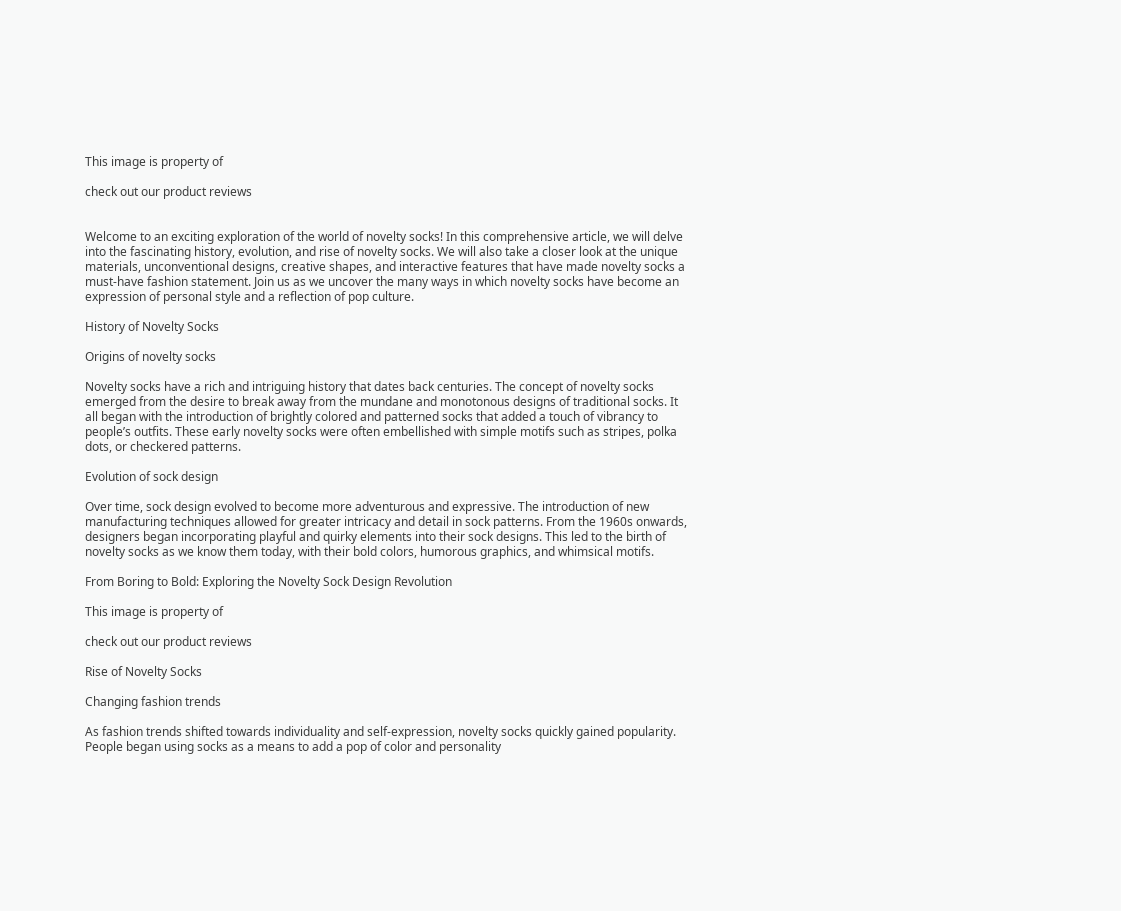This image is property of

check out our product reviews


Welcome to an exciting exploration of the world of novelty socks! In this comprehensive article, we will delve into the fascinating history, evolution, and rise of novelty socks. We will also take a closer look at the unique materials, unconventional designs, creative shapes, and interactive features that have made novelty socks a must-have fashion statement. Join us as we uncover the many ways in which novelty socks have become an expression of personal style and a reflection of pop culture.

History of Novelty Socks

Origins of novelty socks

Novelty socks have a rich and intriguing history that dates back centuries. The concept of novelty socks emerged from the desire to break away from the mundane and monotonous designs of traditional socks. It all began with the introduction of brightly colored and patterned socks that added a touch of vibrancy to people’s outfits. These early novelty socks were often embellished with simple motifs such as stripes, polka dots, or checkered patterns.

Evolution of sock design

Over time, sock design evolved to become more adventurous and expressive. The introduction of new manufacturing techniques allowed for greater intricacy and detail in sock patterns. From the 1960s onwards, designers began incorporating playful and quirky elements into their sock designs. This led to the birth of novelty socks as we know them today, with their bold colors, humorous graphics, and whimsical motifs.

From Boring to Bold: Exploring the Novelty Sock Design Revolution

This image is property of

check out our product reviews

Rise of Novelty Socks

Changing fashion trends

As fashion trends shifted towards individuality and self-expression, novelty socks quickly gained popularity. People began using socks as a means to add a pop of color and personality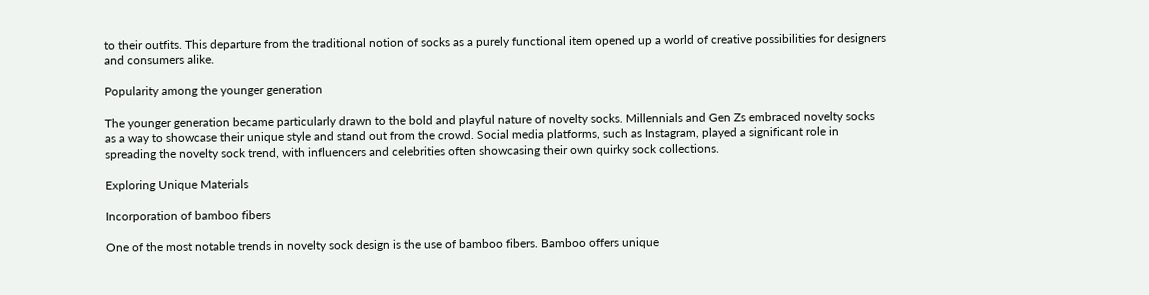to their outfits. This departure from the traditional notion of socks as a purely functional item opened up a world of creative possibilities for designers and consumers alike.

Popularity among the younger generation

The younger generation became particularly drawn to the bold and playful nature of novelty socks. Millennials and Gen Zs embraced novelty socks as a way to showcase their unique style and stand out from the crowd. Social media platforms, such as Instagram, played a significant role in spreading the novelty sock trend, with influencers and celebrities often showcasing their own quirky sock collections.

Exploring Unique Materials

Incorporation of bamboo fibers

One of the most notable trends in novelty sock design is the use of bamboo fibers. Bamboo offers unique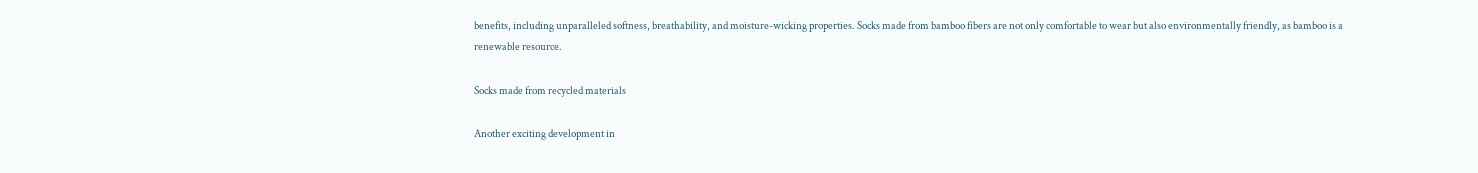benefits, including unparalleled softness, breathability, and moisture-wicking properties. Socks made from bamboo fibers are not only comfortable to wear but also environmentally friendly, as bamboo is a renewable resource.

Socks made from recycled materials

Another exciting development in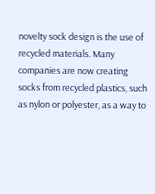novelty sock design is the use of recycled materials. Many companies are now creating socks from recycled plastics, such as nylon or polyester, as a way to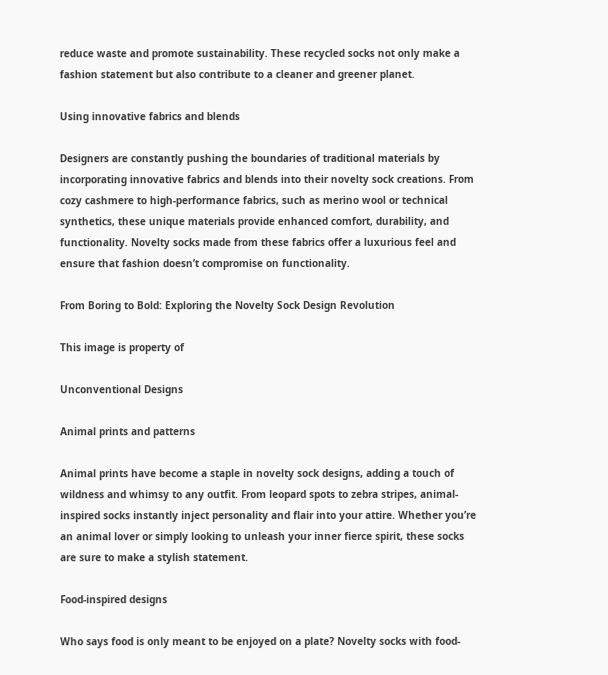reduce waste and promote sustainability. These recycled socks not only make a fashion statement but also contribute to a cleaner and greener planet.

Using innovative fabrics and blends

Designers are constantly pushing the boundaries of traditional materials by incorporating innovative fabrics and blends into their novelty sock creations. From cozy cashmere to high-performance fabrics, such as merino wool or technical synthetics, these unique materials provide enhanced comfort, durability, and functionality. Novelty socks made from these fabrics offer a luxurious feel and ensure that fashion doesn’t compromise on functionality.

From Boring to Bold: Exploring the Novelty Sock Design Revolution

This image is property of

Unconventional Designs

Animal prints and patterns

Animal prints have become a staple in novelty sock designs, adding a touch of wildness and whimsy to any outfit. From leopard spots to zebra stripes, animal-inspired socks instantly inject personality and flair into your attire. Whether you’re an animal lover or simply looking to unleash your inner fierce spirit, these socks are sure to make a stylish statement.

Food-inspired designs

Who says food is only meant to be enjoyed on a plate? Novelty socks with food-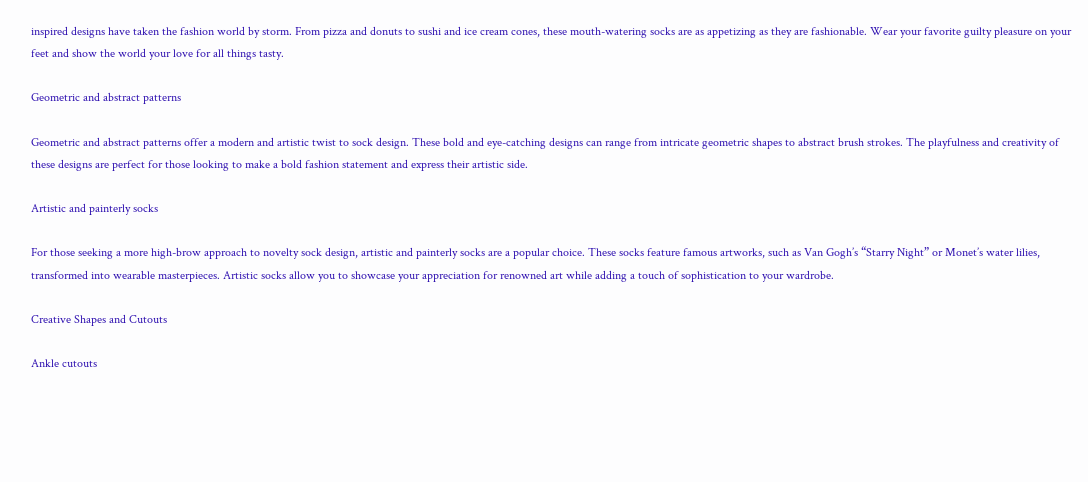inspired designs have taken the fashion world by storm. From pizza and donuts to sushi and ice cream cones, these mouth-watering socks are as appetizing as they are fashionable. Wear your favorite guilty pleasure on your feet and show the world your love for all things tasty.

Geometric and abstract patterns

Geometric and abstract patterns offer a modern and artistic twist to sock design. These bold and eye-catching designs can range from intricate geometric shapes to abstract brush strokes. The playfulness and creativity of these designs are perfect for those looking to make a bold fashion statement and express their artistic side.

Artistic and painterly socks

For those seeking a more high-brow approach to novelty sock design, artistic and painterly socks are a popular choice. These socks feature famous artworks, such as Van Gogh’s “Starry Night” or Monet’s water lilies, transformed into wearable masterpieces. Artistic socks allow you to showcase your appreciation for renowned art while adding a touch of sophistication to your wardrobe.

Creative Shapes and Cutouts

Ankle cutouts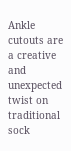Ankle cutouts are a creative and unexpected twist on traditional sock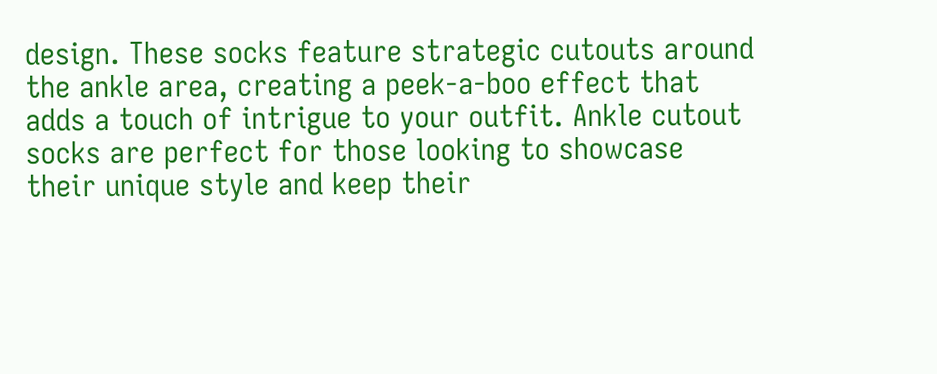design. These socks feature strategic cutouts around the ankle area, creating a peek-a-boo effect that adds a touch of intrigue to your outfit. Ankle cutout socks are perfect for those looking to showcase their unique style and keep their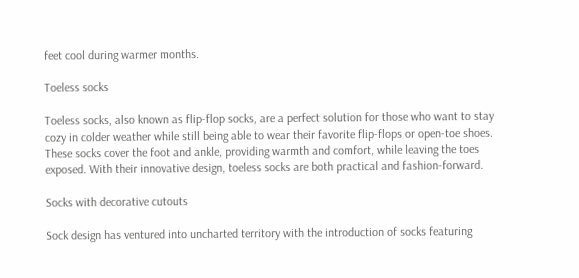feet cool during warmer months.

Toeless socks

Toeless socks, also known as flip-flop socks, are a perfect solution for those who want to stay cozy in colder weather while still being able to wear their favorite flip-flops or open-toe shoes. These socks cover the foot and ankle, providing warmth and comfort, while leaving the toes exposed. With their innovative design, toeless socks are both practical and fashion-forward.

Socks with decorative cutouts

Sock design has ventured into uncharted territory with the introduction of socks featuring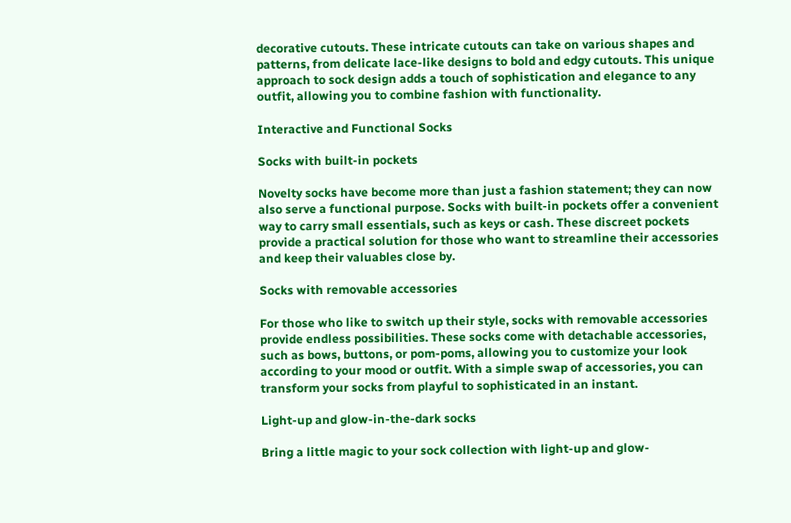decorative cutouts. These intricate cutouts can take on various shapes and patterns, from delicate lace-like designs to bold and edgy cutouts. This unique approach to sock design adds a touch of sophistication and elegance to any outfit, allowing you to combine fashion with functionality.

Interactive and Functional Socks

Socks with built-in pockets

Novelty socks have become more than just a fashion statement; they can now also serve a functional purpose. Socks with built-in pockets offer a convenient way to carry small essentials, such as keys or cash. These discreet pockets provide a practical solution for those who want to streamline their accessories and keep their valuables close by.

Socks with removable accessories

For those who like to switch up their style, socks with removable accessories provide endless possibilities. These socks come with detachable accessories, such as bows, buttons, or pom-poms, allowing you to customize your look according to your mood or outfit. With a simple swap of accessories, you can transform your socks from playful to sophisticated in an instant.

Light-up and glow-in-the-dark socks

Bring a little magic to your sock collection with light-up and glow-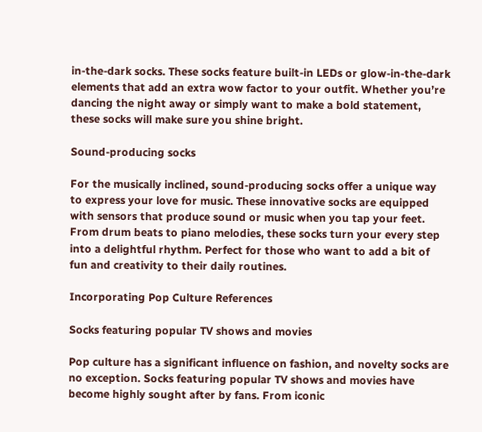in-the-dark socks. These socks feature built-in LEDs or glow-in-the-dark elements that add an extra wow factor to your outfit. Whether you’re dancing the night away or simply want to make a bold statement, these socks will make sure you shine bright.

Sound-producing socks

For the musically inclined, sound-producing socks offer a unique way to express your love for music. These innovative socks are equipped with sensors that produce sound or music when you tap your feet. From drum beats to piano melodies, these socks turn your every step into a delightful rhythm. Perfect for those who want to add a bit of fun and creativity to their daily routines.

Incorporating Pop Culture References

Socks featuring popular TV shows and movies

Pop culture has a significant influence on fashion, and novelty socks are no exception. Socks featuring popular TV shows and movies have become highly sought after by fans. From iconic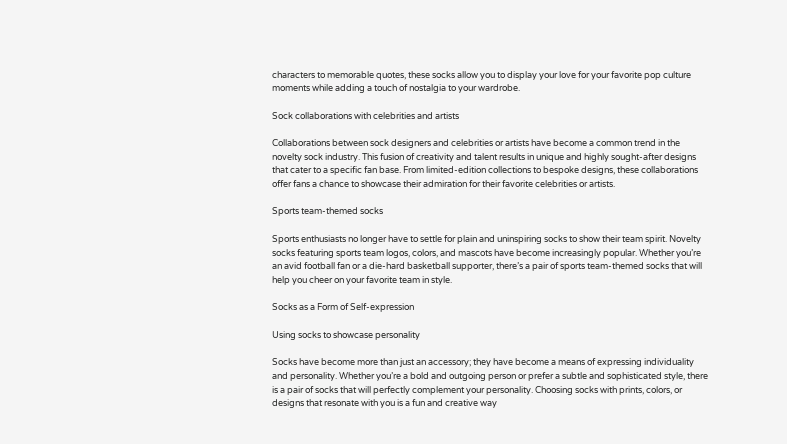characters to memorable quotes, these socks allow you to display your love for your favorite pop culture moments while adding a touch of nostalgia to your wardrobe.

Sock collaborations with celebrities and artists

Collaborations between sock designers and celebrities or artists have become a common trend in the novelty sock industry. This fusion of creativity and talent results in unique and highly sought-after designs that cater to a specific fan base. From limited-edition collections to bespoke designs, these collaborations offer fans a chance to showcase their admiration for their favorite celebrities or artists.

Sports team-themed socks

Sports enthusiasts no longer have to settle for plain and uninspiring socks to show their team spirit. Novelty socks featuring sports team logos, colors, and mascots have become increasingly popular. Whether you’re an avid football fan or a die-hard basketball supporter, there’s a pair of sports team-themed socks that will help you cheer on your favorite team in style.

Socks as a Form of Self-expression

Using socks to showcase personality

Socks have become more than just an accessory; they have become a means of expressing individuality and personality. Whether you’re a bold and outgoing person or prefer a subtle and sophisticated style, there is a pair of socks that will perfectly complement your personality. Choosing socks with prints, colors, or designs that resonate with you is a fun and creative way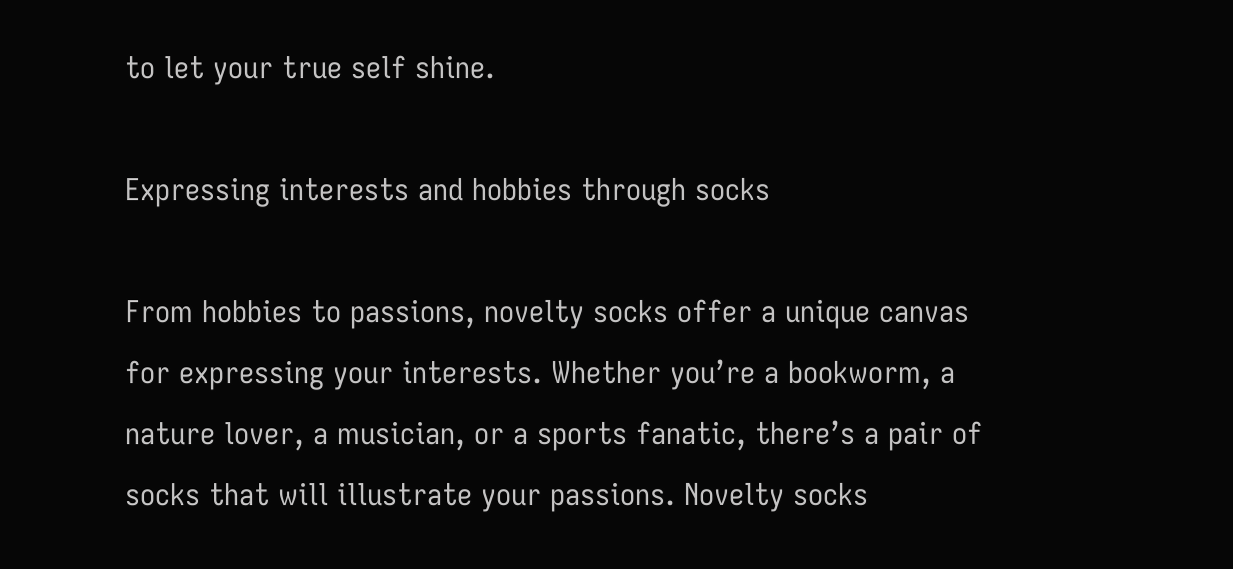to let your true self shine.

Expressing interests and hobbies through socks

From hobbies to passions, novelty socks offer a unique canvas for expressing your interests. Whether you’re a bookworm, a nature lover, a musician, or a sports fanatic, there’s a pair of socks that will illustrate your passions. Novelty socks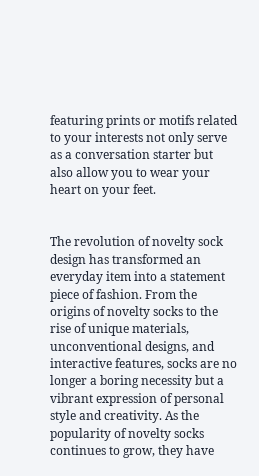featuring prints or motifs related to your interests not only serve as a conversation starter but also allow you to wear your heart on your feet.


The revolution of novelty sock design has transformed an everyday item into a statement piece of fashion. From the origins of novelty socks to the rise of unique materials, unconventional designs, and interactive features, socks are no longer a boring necessity but a vibrant expression of personal style and creativity. As the popularity of novelty socks continues to grow, they have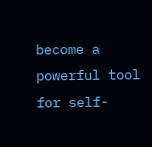become a powerful tool for self-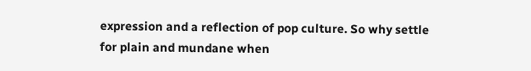expression and a reflection of pop culture. So why settle for plain and mundane when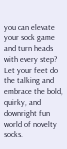you can elevate your sock game and turn heads with every step? Let your feet do the talking and embrace the bold, quirky, and downright fun world of novelty socks.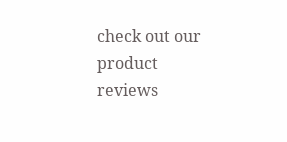check out our product reviews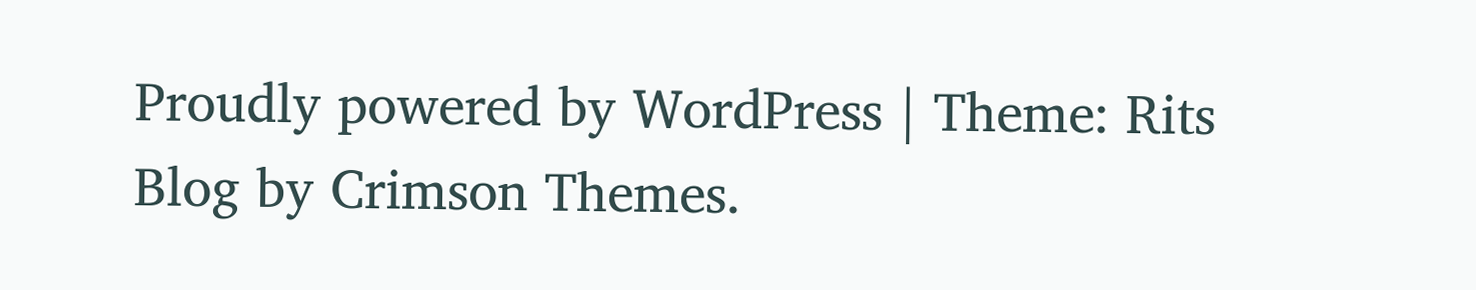Proudly powered by WordPress | Theme: Rits Blog by Crimson Themes.